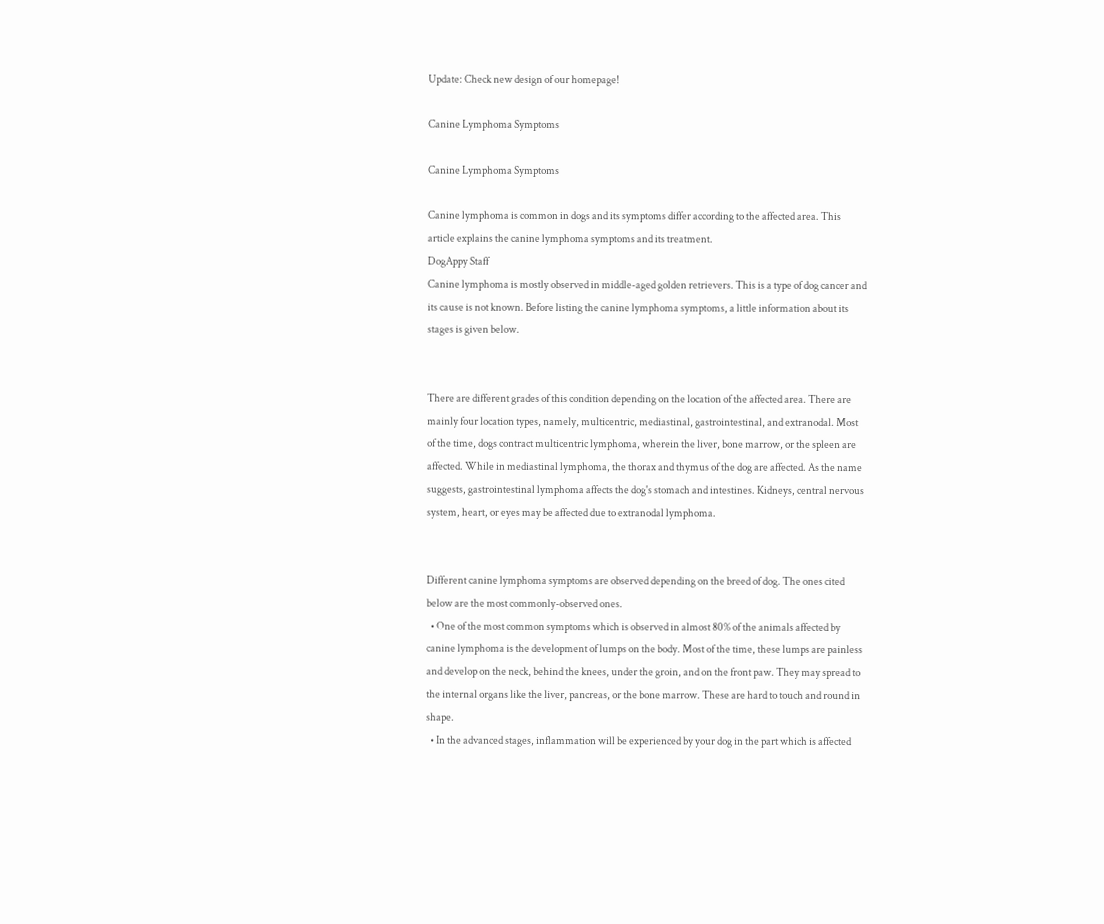Update: Check new design of our homepage!

Canine Lymphoma Symptoms

Canine Lymphoma Symptoms

Canine lymphoma is common in dogs and its symptoms differ according to the affected area. This article explains the canine lymphoma symptoms and its treatment.
DogAppy Staff
Canine lymphoma is mostly observed in middle-aged golden retrievers. This is a type of dog cancer and its cause is not known. Before listing the canine lymphoma symptoms, a little information about its stages is given below.


There are different grades of this condition depending on the location of the affected area. There are mainly four location types, namely, multicentric, mediastinal, gastrointestinal, and extranodal. Most of the time, dogs contract multicentric lymphoma, wherein the liver, bone marrow, or the spleen are affected. While in mediastinal lymphoma, the thorax and thymus of the dog are affected. As the name suggests, gastrointestinal lymphoma affects the dog's stomach and intestines. Kidneys, central nervous system, heart, or eyes may be affected due to extranodal lymphoma.


Different canine lymphoma symptoms are observed depending on the breed of dog. The ones cited below are the most commonly-observed ones.
  • One of the most common symptoms which is observed in almost 80% of the animals affected by canine lymphoma is the development of lumps on the body. Most of the time, these lumps are painless and develop on the neck, behind the knees, under the groin, and on the front paw. They may spread to the internal organs like the liver, pancreas, or the bone marrow. These are hard to touch and round in shape.
  • In the advanced stages, inflammation will be experienced by your dog in the part which is affected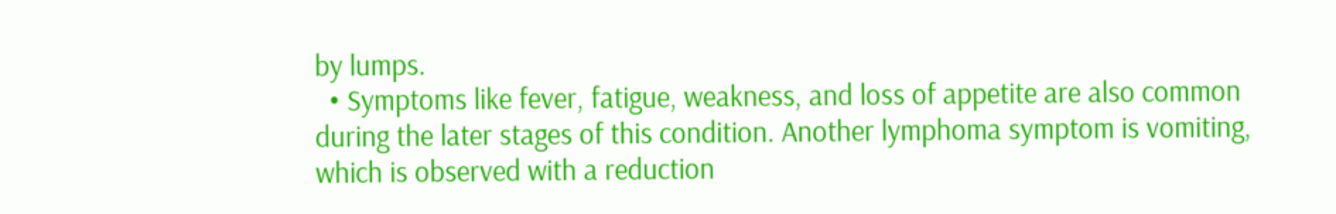by lumps.
  • Symptoms like fever, fatigue, weakness, and loss of appetite are also common during the later stages of this condition. Another lymphoma symptom is vomiting, which is observed with a reduction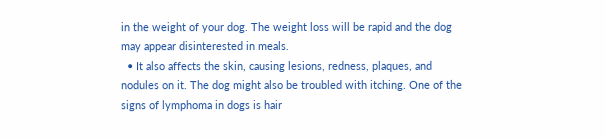in the weight of your dog. The weight loss will be rapid and the dog may appear disinterested in meals.
  • It also affects the skin, causing lesions, redness, plaques, and nodules on it. The dog might also be troubled with itching. One of the signs of lymphoma in dogs is hair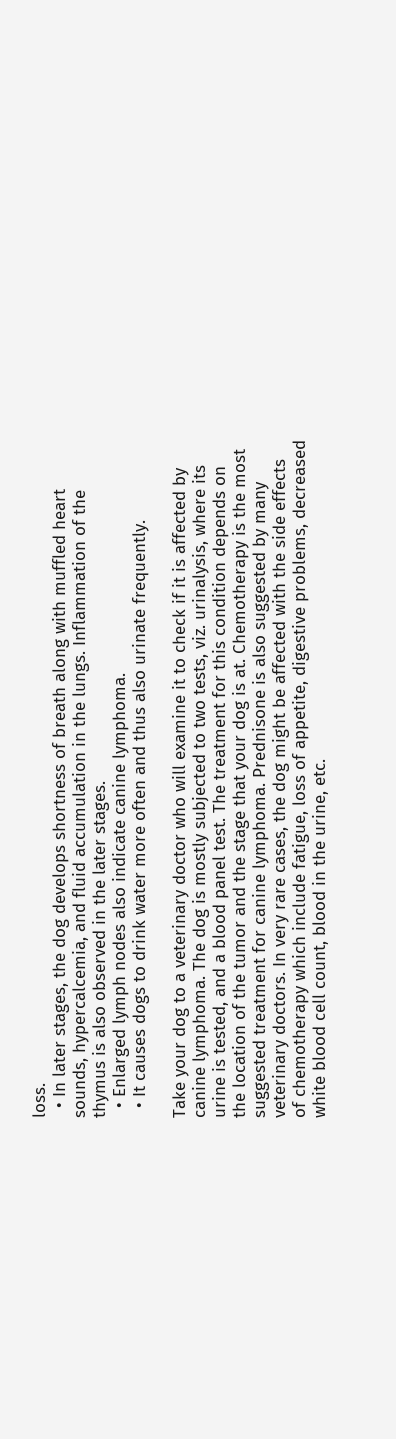loss.
  • In later stages, the dog develops shortness of breath along with muffled heart sounds, hypercalcemia, and fluid accumulation in the lungs. Inflammation of the thymus is also observed in the later stages.
  • Enlarged lymph nodes also indicate canine lymphoma.
  • It causes dogs to drink water more often and thus also urinate frequently.

Take your dog to a veterinary doctor who will examine it to check if it is affected by canine lymphoma. The dog is mostly subjected to two tests, viz. urinalysis, where its urine is tested, and a blood panel test. The treatment for this condition depends on the location of the tumor and the stage that your dog is at. Chemotherapy is the most suggested treatment for canine lymphoma. Prednisone is also suggested by many veterinary doctors. In very rare cases, the dog might be affected with the side effects of chemotherapy which include fatigue, loss of appetite, digestive problems, decreased white blood cell count, blood in the urine, etc.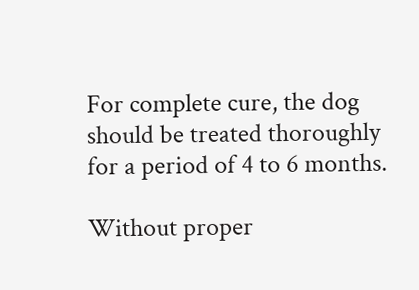For complete cure, the dog should be treated thoroughly for a period of 4 to 6 months.

Without proper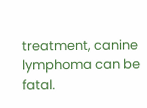treatment, canine lymphoma can be fatal.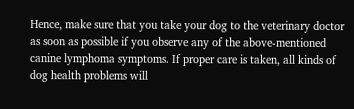Hence, make sure that you take your dog to the veterinary doctor as soon as possible if you observe any of the above-mentioned canine lymphoma symptoms. If proper care is taken, all kinds of dog health problems will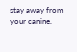stay away from your canine.